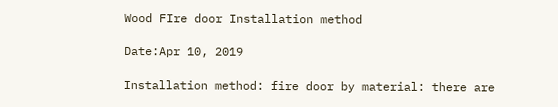Wood FIre door Installation method

Date:Apr 10, 2019

Installation method: fire door by material: there are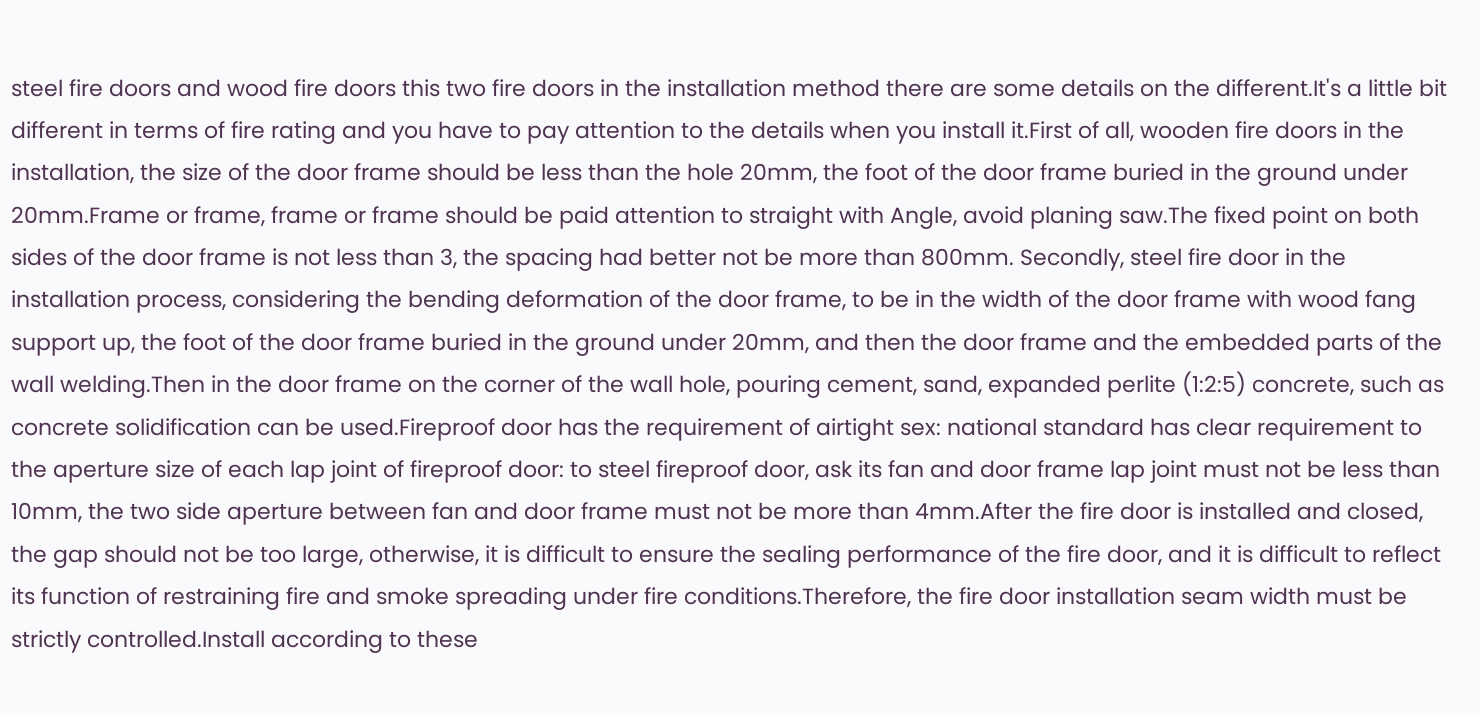steel fire doors and wood fire doors this two fire doors in the installation method there are some details on the different.It's a little bit different in terms of fire rating and you have to pay attention to the details when you install it.First of all, wooden fire doors in the installation, the size of the door frame should be less than the hole 20mm, the foot of the door frame buried in the ground under 20mm.Frame or frame, frame or frame should be paid attention to straight with Angle, avoid planing saw.The fixed point on both sides of the door frame is not less than 3, the spacing had better not be more than 800mm. Secondly, steel fire door in the installation process, considering the bending deformation of the door frame, to be in the width of the door frame with wood fang support up, the foot of the door frame buried in the ground under 20mm, and then the door frame and the embedded parts of the wall welding.Then in the door frame on the corner of the wall hole, pouring cement, sand, expanded perlite (1:2:5) concrete, such as concrete solidification can be used.Fireproof door has the requirement of airtight sex: national standard has clear requirement to the aperture size of each lap joint of fireproof door: to steel fireproof door, ask its fan and door frame lap joint must not be less than 10mm, the two side aperture between fan and door frame must not be more than 4mm.After the fire door is installed and closed, the gap should not be too large, otherwise, it is difficult to ensure the sealing performance of the fire door, and it is difficult to reflect its function of restraining fire and smoke spreading under fire conditions.Therefore, the fire door installation seam width must be strictly controlled.Install according to these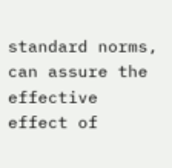standard norms, can assure the effective effect of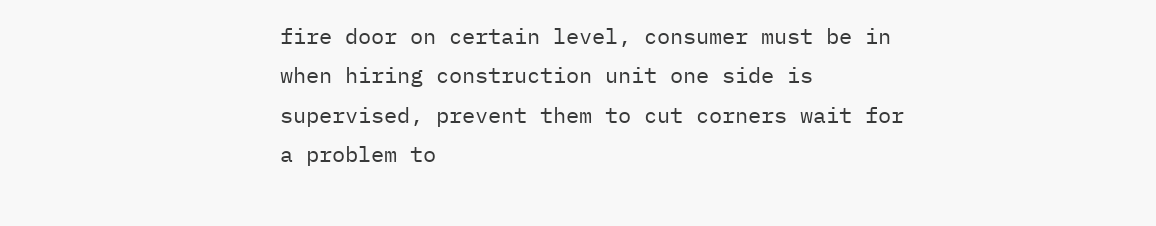fire door on certain level, consumer must be in when hiring construction unit one side is supervised, prevent them to cut corners wait for a problem to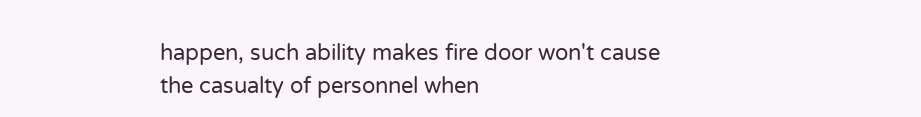happen, such ability makes fire door won't cause the casualty of personnel when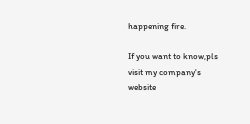happening fire.

If you want to know,pls visit my company's website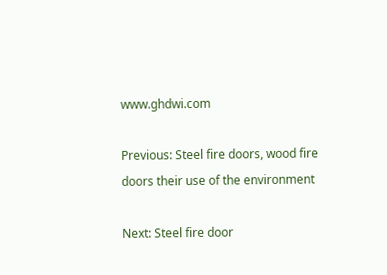www.ghdwi.com

Previous: Steel fire doors, wood fire doors their use of the environment

Next: Steel fire door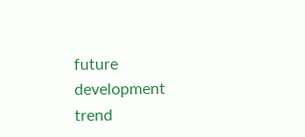future development trend